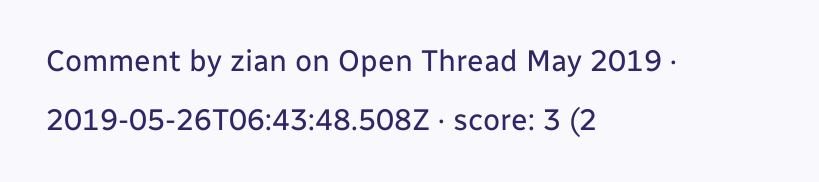Comment by zian on Open Thread May 2019 · 2019-05-26T06:43:48.508Z · score: 3 (2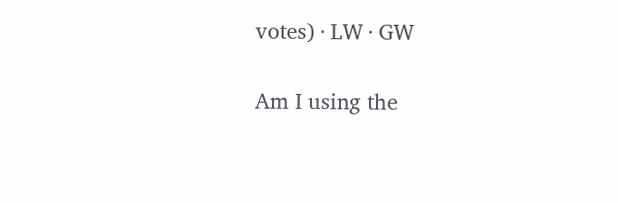votes) · LW · GW

Am I using the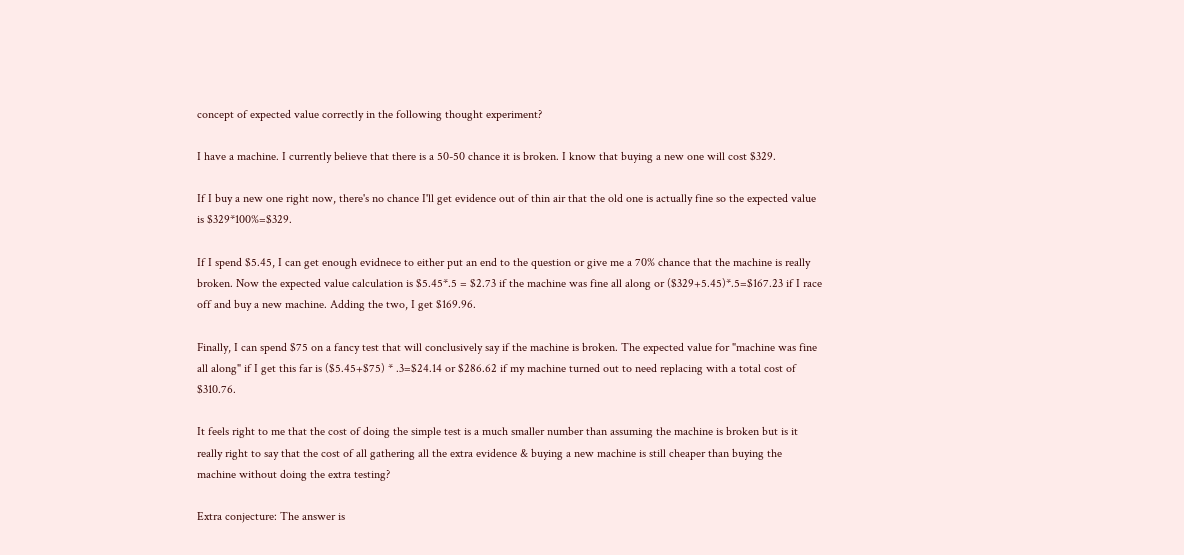concept of expected value correctly in the following thought experiment?

I have a machine. I currently believe that there is a 50-50 chance it is broken. I know that buying a new one will cost $329.

If I buy a new one right now, there's no chance I'll get evidence out of thin air that the old one is actually fine so the expected value is $329*100%=$329.

If I spend $5.45, I can get enough evidnece to either put an end to the question or give me a 70% chance that the machine is really broken. Now the expected value calculation is $5.45*.5 = $2.73 if the machine was fine all along or ($329+5.45)*.5=$167.23 if I race off and buy a new machine. Adding the two, I get $169.96.

Finally, I can spend $75 on a fancy test that will conclusively say if the machine is broken. The expected value for "machine was fine all along" if I get this far is ($5.45+$75) * .3=$24.14 or $286.62 if my machine turned out to need replacing with a total cost of $310.76.

It feels right to me that the cost of doing the simple test is a much smaller number than assuming the machine is broken but is it really right to say that the cost of all gathering all the extra evidence & buying a new machine is still cheaper than buying the machine without doing the extra testing?

Extra conjecture: The answer is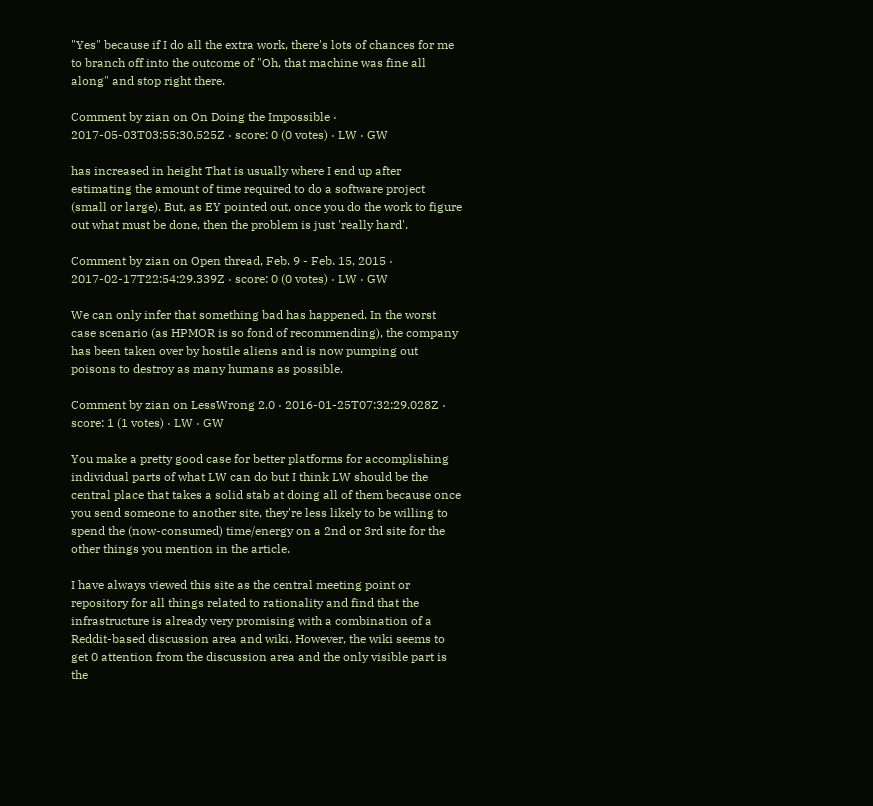"Yes" because if I do all the extra work, there's lots of chances for me to branch off into the outcome of "Oh, that machine was fine all along" and stop right there.

Comment by zian on On Doing the Impossible · 2017-05-03T03:55:30.525Z · score: 0 (0 votes) · LW · GW

has increased in height That is usually where I end up after estimating the amount of time required to do a software project (small or large). But, as EY pointed out, once you do the work to figure out what must be done, then the problem is just 'really hard'.

Comment by zian on Open thread, Feb. 9 - Feb. 15, 2015 · 2017-02-17T22:54:29.339Z · score: 0 (0 votes) · LW · GW

We can only infer that something bad has happened. In the worst case scenario (as HPMOR is so fond of recommending), the company has been taken over by hostile aliens and is now pumping out poisons to destroy as many humans as possible.

Comment by zian on LessWrong 2.0 · 2016-01-25T07:32:29.028Z · score: 1 (1 votes) · LW · GW

You make a pretty good case for better platforms for accomplishing individual parts of what LW can do but I think LW should be the central place that takes a solid stab at doing all of them because once you send someone to another site, they're less likely to be willing to spend the (now-consumed) time/energy on a 2nd or 3rd site for the other things you mention in the article.

I have always viewed this site as the central meeting point or repository for all things related to rationality and find that the infrastructure is already very promising with a combination of a Reddit-based discussion area and wiki. However, the wiki seems to get 0 attention from the discussion area and the only visible part is the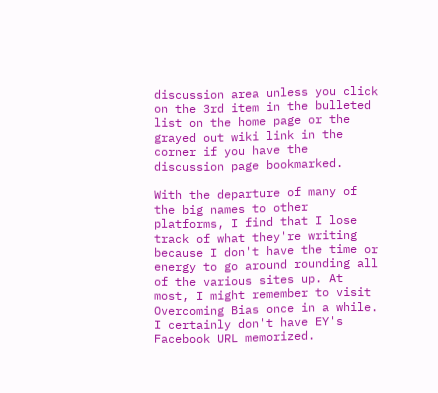discussion area unless you click on the 3rd item in the bulleted list on the home page or the grayed out wiki link in the corner if you have the discussion page bookmarked.

With the departure of many of the big names to other platforms, I find that I lose track of what they're writing because I don't have the time or energy to go around rounding all of the various sites up. At most, I might remember to visit Overcoming Bias once in a while. I certainly don't have EY's Facebook URL memorized.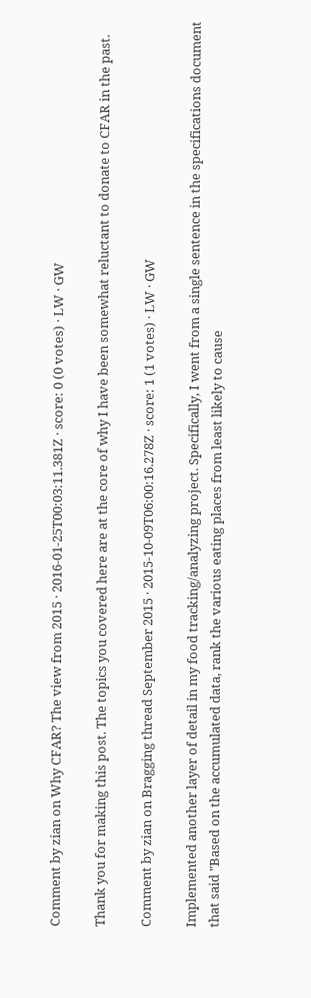Comment by zian on Why CFAR? The view from 2015 · 2016-01-25T00:03:11.381Z · score: 0 (0 votes) · LW · GW

Thank you for making this post. The topics you covered here are at the core of why I have been somewhat reluctant to donate to CFAR in the past.

Comment by zian on Bragging thread September 2015 · 2015-10-09T06:00:16.278Z · score: 1 (1 votes) · LW · GW

Implemented another layer of detail in my food tracking/analyzing project. Specifically, I went from a single sentence in the specifications document that said "Based on the accumulated data, rank the various eating places from least likely to cause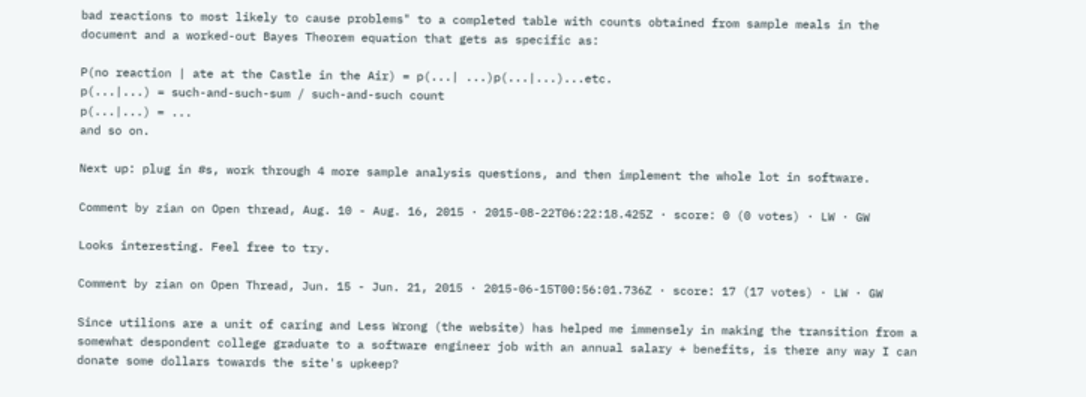bad reactions to most likely to cause problems" to a completed table with counts obtained from sample meals in the document and a worked-out Bayes Theorem equation that gets as specific as:

P(no reaction | ate at the Castle in the Air) = p(...| ...)p(...|...)...etc.
p(...|...) = such-and-such-sum / such-and-such count
p(...|...) = ...
and so on.

Next up: plug in #s, work through 4 more sample analysis questions, and then implement the whole lot in software.

Comment by zian on Open thread, Aug. 10 - Aug. 16, 2015 · 2015-08-22T06:22:18.425Z · score: 0 (0 votes) · LW · GW

Looks interesting. Feel free to try.

Comment by zian on Open Thread, Jun. 15 - Jun. 21, 2015 · 2015-06-15T00:56:01.736Z · score: 17 (17 votes) · LW · GW

Since utilions are a unit of caring and Less Wrong (the website) has helped me immensely in making the transition from a somewhat despondent college graduate to a software engineer job with an annual salary + benefits, is there any way I can donate some dollars towards the site's upkeep?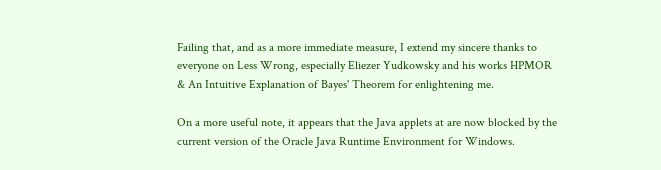Failing that, and as a more immediate measure, I extend my sincere thanks to everyone on Less Wrong, especially Eliezer Yudkowsky and his works HPMOR & An Intuitive Explanation of Bayes' Theorem for enlightening me.

On a more useful note, it appears that the Java applets at are now blocked by the current version of the Oracle Java Runtime Environment for Windows.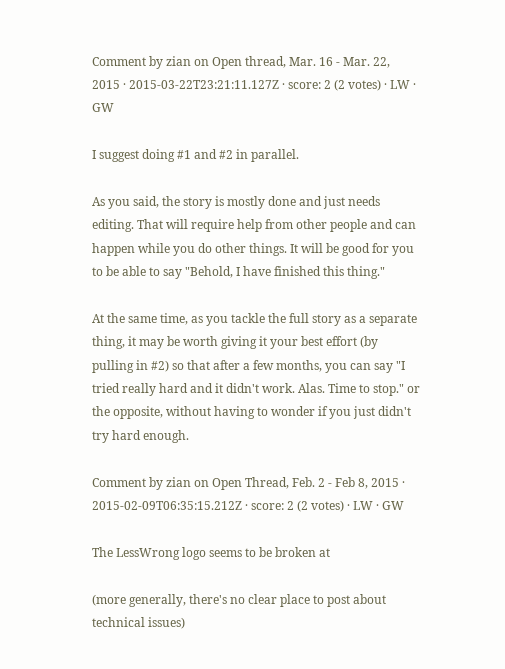Comment by zian on Open thread, Mar. 16 - Mar. 22, 2015 · 2015-03-22T23:21:11.127Z · score: 2 (2 votes) · LW · GW

I suggest doing #1 and #2 in parallel.

As you said, the story is mostly done and just needs editing. That will require help from other people and can happen while you do other things. It will be good for you to be able to say "Behold, I have finished this thing."

At the same time, as you tackle the full story as a separate thing, it may be worth giving it your best effort (by pulling in #2) so that after a few months, you can say "I tried really hard and it didn't work. Alas. Time to stop." or the opposite, without having to wonder if you just didn't try hard enough.

Comment by zian on Open Thread, Feb. 2 - Feb 8, 2015 · 2015-02-09T06:35:15.212Z · score: 2 (2 votes) · LW · GW

The LessWrong logo seems to be broken at

(more generally, there's no clear place to post about technical issues)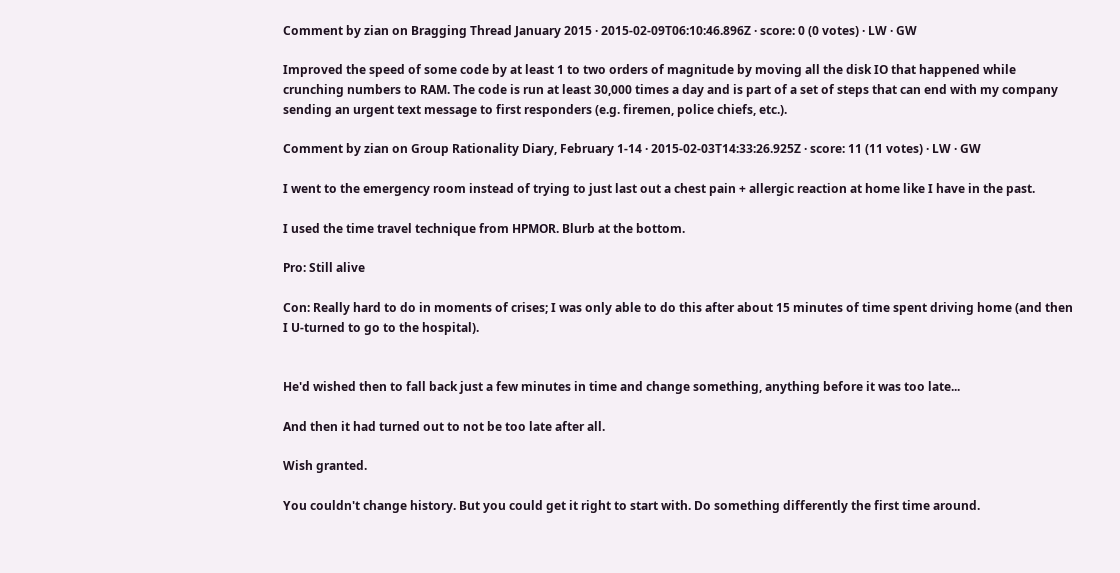Comment by zian on Bragging Thread January 2015 · 2015-02-09T06:10:46.896Z · score: 0 (0 votes) · LW · GW

Improved the speed of some code by at least 1 to two orders of magnitude by moving all the disk IO that happened while crunching numbers to RAM. The code is run at least 30,000 times a day and is part of a set of steps that can end with my company sending an urgent text message to first responders (e.g. firemen, police chiefs, etc.).

Comment by zian on Group Rationality Diary, February 1-14 · 2015-02-03T14:33:26.925Z · score: 11 (11 votes) · LW · GW

I went to the emergency room instead of trying to just last out a chest pain + allergic reaction at home like I have in the past.

I used the time travel technique from HPMOR. Blurb at the bottom.

Pro: Still alive

Con: Really hard to do in moments of crises; I was only able to do this after about 15 minutes of time spent driving home (and then I U-turned to go to the hospital).


He'd wished then to fall back just a few minutes in time and change something, anything before it was too late...

And then it had turned out to not be too late after all.

Wish granted.

You couldn't change history. But you could get it right to start with. Do something differently the first time around.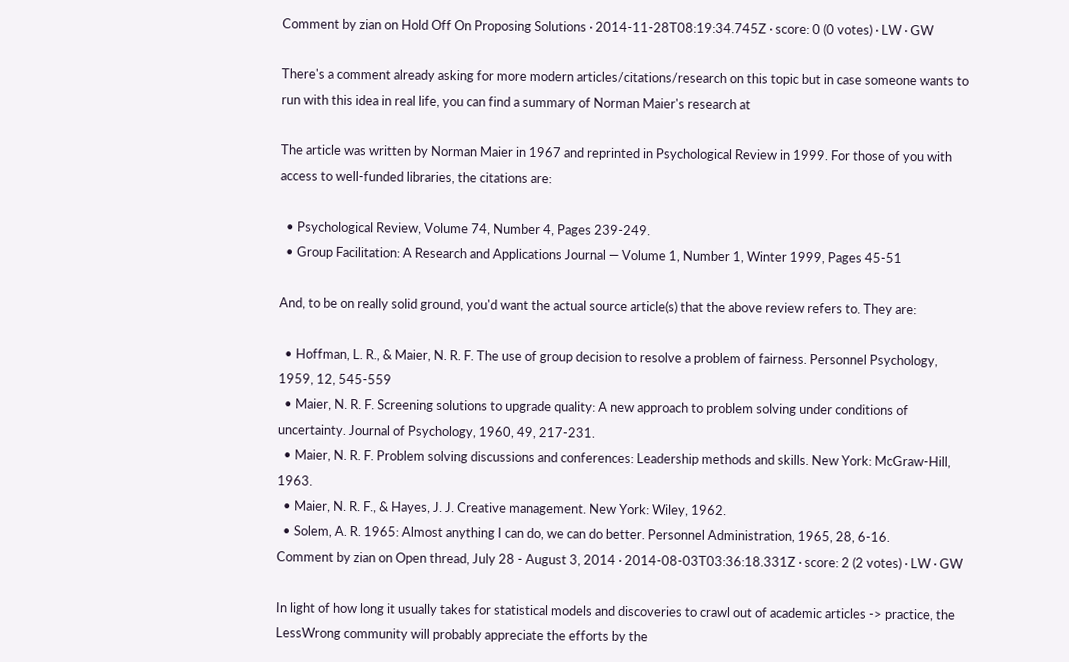Comment by zian on Hold Off On Proposing Solutions · 2014-11-28T08:19:34.745Z · score: 0 (0 votes) · LW · GW

There's a comment already asking for more modern articles/citations/research on this topic but in case someone wants to run with this idea in real life, you can find a summary of Norman Maier's research at

The article was written by Norman Maier in 1967 and reprinted in Psychological Review in 1999. For those of you with access to well-funded libraries, the citations are:

  • Psychological Review, Volume 74, Number 4, Pages 239-249.
  • Group Facilitation: A Research and Applications Journal — Volume 1, Number 1, Winter 1999, Pages 45-51

And, to be on really solid ground, you'd want the actual source article(s) that the above review refers to. They are:

  • Hoffman, L. R., & Maier, N. R. F. The use of group decision to resolve a problem of fairness. Personnel Psychology, 1959, 12, 545-559
  • Maier, N. R. F. Screening solutions to upgrade quality: A new approach to problem solving under conditions of uncertainty. Journal of Psychology, 1960, 49, 217-231.
  • Maier, N. R. F. Problem solving discussions and conferences: Leadership methods and skills. New York: McGraw-Hill, 1963.
  • Maier, N. R. F., & Hayes, J. J. Creative management. New York: Wiley, 1962.
  • Solem, A. R. 1965: Almost anything I can do, we can do better. Personnel Administration, 1965, 28, 6-16.
Comment by zian on Open thread, July 28 - August 3, 2014 · 2014-08-03T03:36:18.331Z · score: 2 (2 votes) · LW · GW

In light of how long it usually takes for statistical models and discoveries to crawl out of academic articles -> practice, the LessWrong community will probably appreciate the efforts by the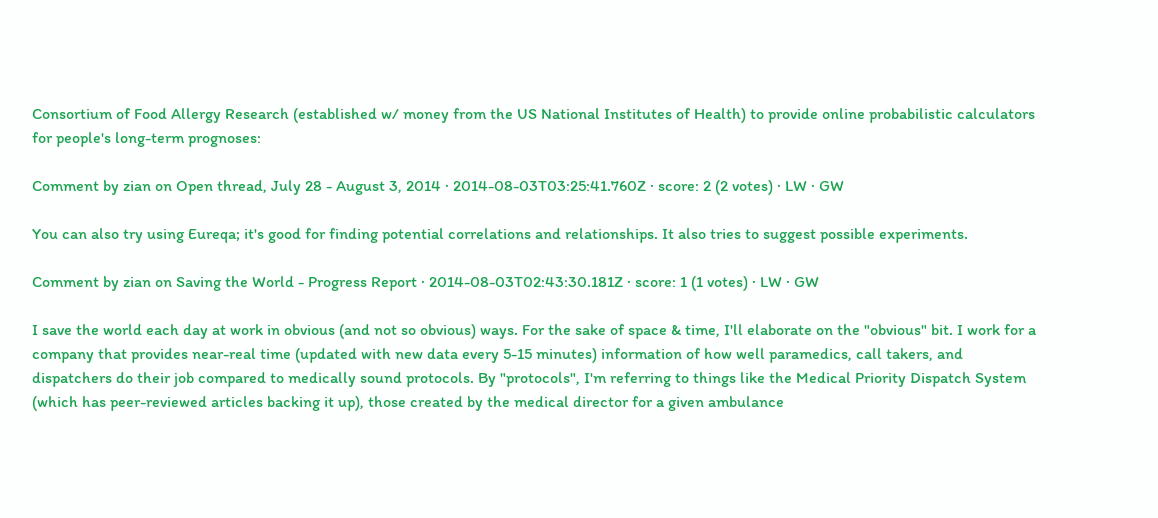Consortium of Food Allergy Research (established w/ money from the US National Institutes of Health) to provide online probabilistic calculators for people's long-term prognoses:

Comment by zian on Open thread, July 28 - August 3, 2014 · 2014-08-03T03:25:41.760Z · score: 2 (2 votes) · LW · GW

You can also try using Eureqa; it's good for finding potential correlations and relationships. It also tries to suggest possible experiments.

Comment by zian on Saving the World - Progress Report · 2014-08-03T02:43:30.181Z · score: 1 (1 votes) · LW · GW

I save the world each day at work in obvious (and not so obvious) ways. For the sake of space & time, I'll elaborate on the "obvious" bit. I work for a company that provides near-real time (updated with new data every 5-15 minutes) information of how well paramedics, call takers, and dispatchers do their job compared to medically sound protocols. By "protocols", I'm referring to things like the Medical Priority Dispatch System (which has peer-reviewed articles backing it up), those created by the medical director for a given ambulance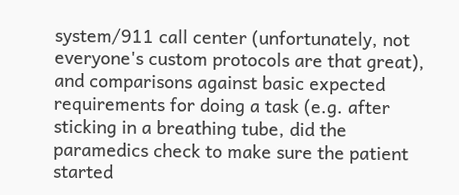system/911 call center (unfortunately, not everyone's custom protocols are that great), and comparisons against basic expected requirements for doing a task (e.g. after sticking in a breathing tube, did the paramedics check to make sure the patient started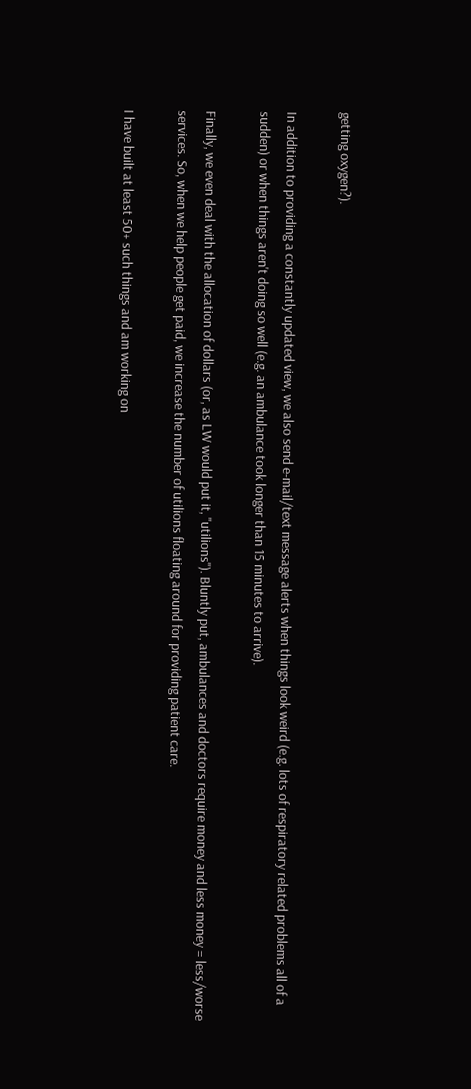getting oxygen?).

In addition to providing a constantly updated view, we also send e-mail/text message alerts when things look weird (e.g. lots of respiratory related problems all of a sudden) or when things aren't doing so well (e.g. an ambulance took longer than 15 minutes to arrive).

Finally, we even deal with the allocation of dollars (or, as LW would put it, "utilions"). Bluntly put, ambulances and doctors require money and less money = less/worse services. So, when we help people get paid, we increase the number of utilions floating around for providing patient care.

I have built at least 50+ such things and am working on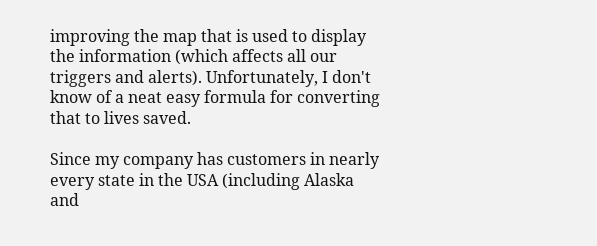improving the map that is used to display the information (which affects all our triggers and alerts). Unfortunately, I don't know of a neat easy formula for converting that to lives saved.

Since my company has customers in nearly every state in the USA (including Alaska and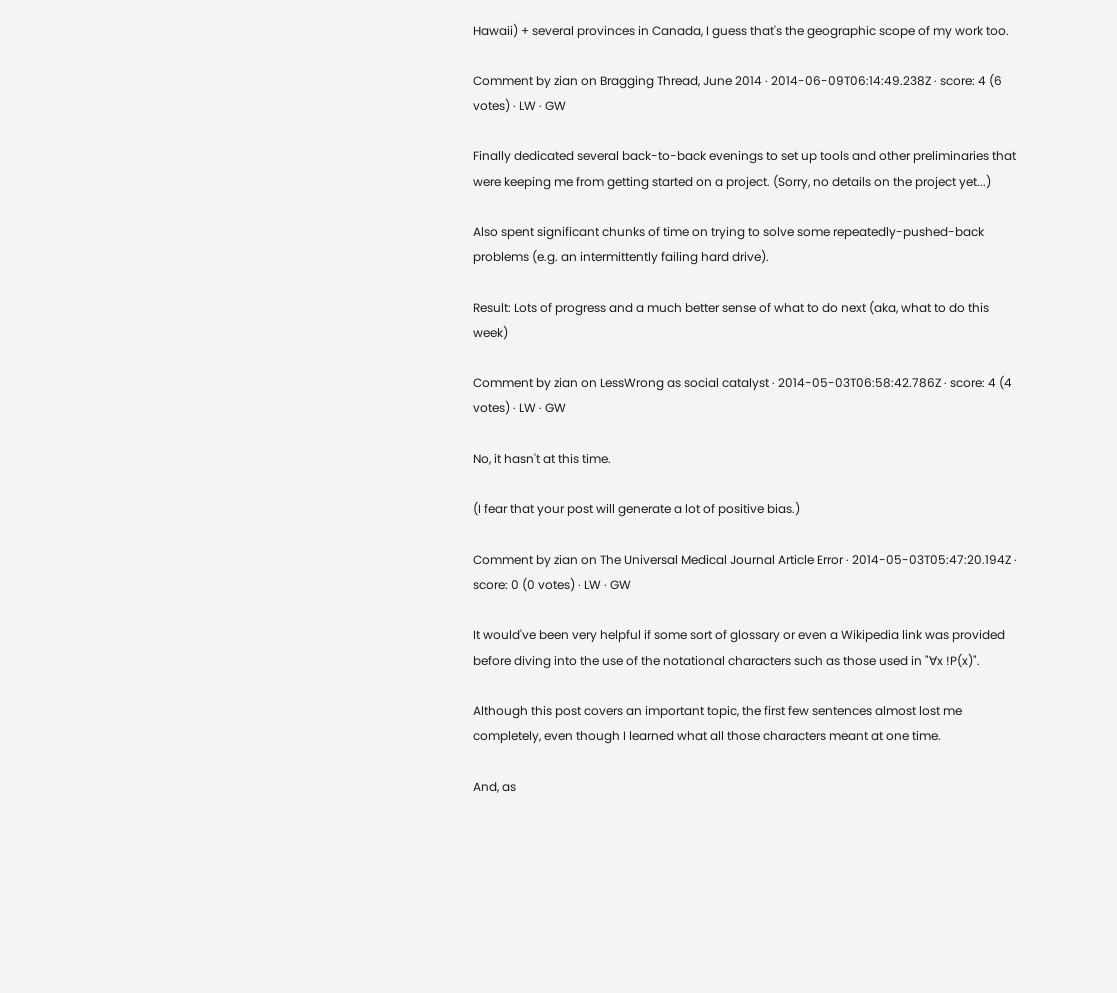Hawaii) + several provinces in Canada, I guess that's the geographic scope of my work too.

Comment by zian on Bragging Thread, June 2014 · 2014-06-09T06:14:49.238Z · score: 4 (6 votes) · LW · GW

Finally dedicated several back-to-back evenings to set up tools and other preliminaries that were keeping me from getting started on a project. (Sorry, no details on the project yet...)

Also spent significant chunks of time on trying to solve some repeatedly-pushed-back problems (e.g. an intermittently failing hard drive).

Result: Lots of progress and a much better sense of what to do next (aka, what to do this week)

Comment by zian on LessWrong as social catalyst · 2014-05-03T06:58:42.786Z · score: 4 (4 votes) · LW · GW

No, it hasn't at this time.

(I fear that your post will generate a lot of positive bias.)

Comment by zian on The Universal Medical Journal Article Error · 2014-05-03T05:47:20.194Z · score: 0 (0 votes) · LW · GW

It would've been very helpful if some sort of glossary or even a Wikipedia link was provided before diving into the use of the notational characters such as those used in "∀x !P(x)".

Although this post covers an important topic, the first few sentences almost lost me completely, even though I learned what all those characters meant at one time.

And, as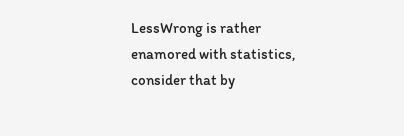LessWrong is rather enamored with statistics, consider that by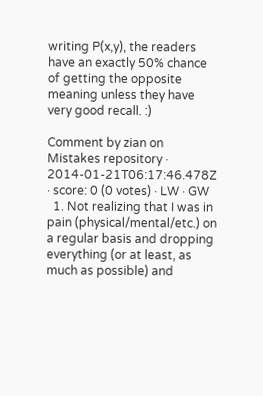writing P(x,y), the readers have an exactly 50% chance of getting the opposite meaning unless they have very good recall. :)

Comment by zian on Mistakes repository · 2014-01-21T06:17:46.478Z · score: 0 (0 votes) · LW · GW
  1. Not realizing that I was in pain (physical/mental/etc.) on a regular basis and dropping everything (or at least, as much as possible) and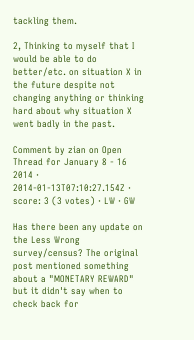tackling them.

2, Thinking to myself that I would be able to do better/etc. on situation X in the future despite not changing anything or thinking hard about why situation X went badly in the past.

Comment by zian on Open Thread for January 8 - 16 2014 · 2014-01-13T07:10:27.154Z · score: 3 (3 votes) · LW · GW

Has there been any update on the Less Wrong survey/census? The original post mentioned something about a "MONETARY REWARD" but it didn't say when to check back for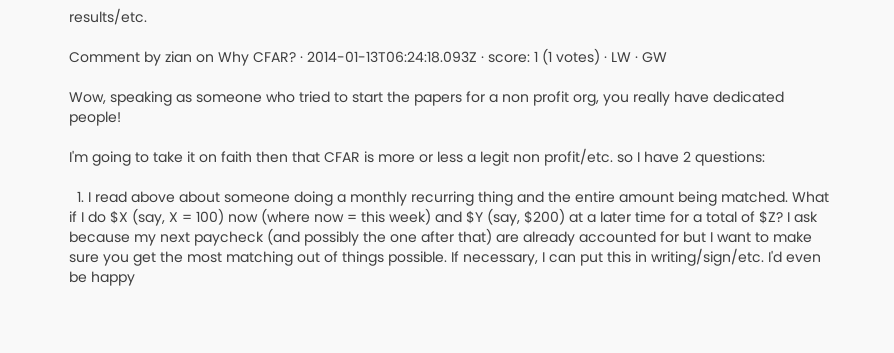results/etc.

Comment by zian on Why CFAR? · 2014-01-13T06:24:18.093Z · score: 1 (1 votes) · LW · GW

Wow, speaking as someone who tried to start the papers for a non profit org, you really have dedicated people!

I'm going to take it on faith then that CFAR is more or less a legit non profit/etc. so I have 2 questions:

  1. I read above about someone doing a monthly recurring thing and the entire amount being matched. What if I do $X (say, X = 100) now (where now = this week) and $Y (say, $200) at a later time for a total of $Z? I ask because my next paycheck (and possibly the one after that) are already accounted for but I want to make sure you get the most matching out of things possible. If necessary, I can put this in writing/sign/etc. I'd even be happy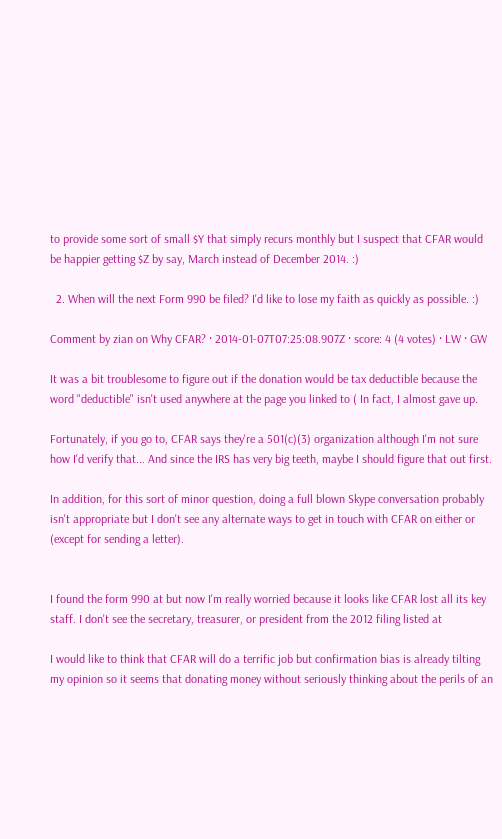to provide some sort of small $Y that simply recurs monthly but I suspect that CFAR would be happier getting $Z by say, March instead of December 2014. :)

  2. When will the next Form 990 be filed? I'd like to lose my faith as quickly as possible. :)

Comment by zian on Why CFAR? · 2014-01-07T07:25:08.907Z · score: 4 (4 votes) · LW · GW

It was a bit troublesome to figure out if the donation would be tax deductible because the word "deductible" isn't used anywhere at the page you linked to ( In fact, I almost gave up.

Fortunately, if you go to, CFAR says they're a 501(c)(3) organization although I'm not sure how I'd verify that... And since the IRS has very big teeth, maybe I should figure that out first.

In addition, for this sort of minor question, doing a full blown Skype conversation probably isn't appropriate but I don't see any alternate ways to get in touch with CFAR on either or (except for sending a letter).


I found the form 990 at but now I'm really worried because it looks like CFAR lost all its key staff. I don't see the secretary, treasurer, or president from the 2012 filing listed at

I would like to think that CFAR will do a terrific job but confirmation bias is already tilting my opinion so it seems that donating money without seriously thinking about the perils of an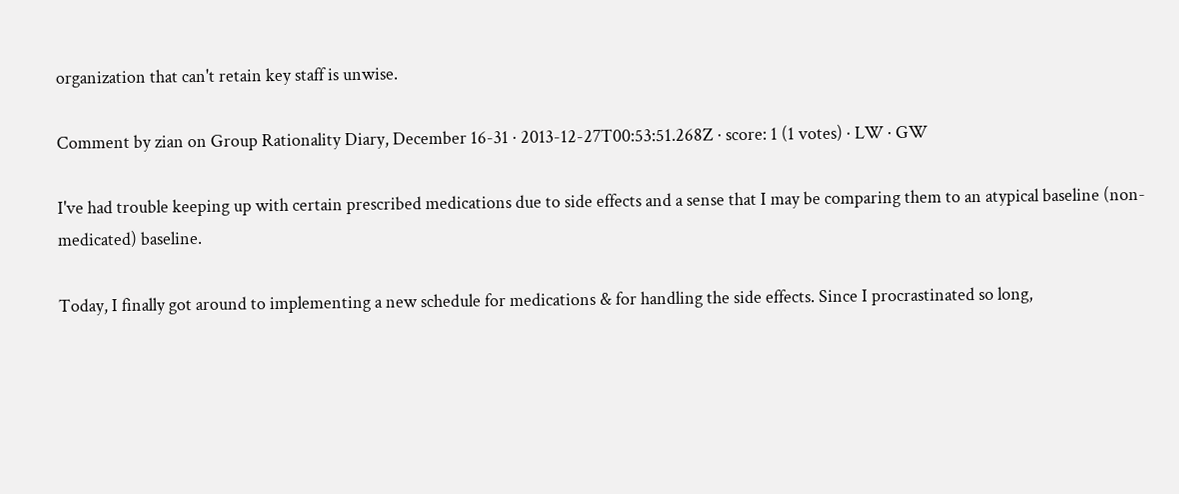organization that can't retain key staff is unwise.

Comment by zian on Group Rationality Diary, December 16-31 · 2013-12-27T00:53:51.268Z · score: 1 (1 votes) · LW · GW

I've had trouble keeping up with certain prescribed medications due to side effects and a sense that I may be comparing them to an atypical baseline (non-medicated) baseline.

Today, I finally got around to implementing a new schedule for medications & for handling the side effects. Since I procrastinated so long,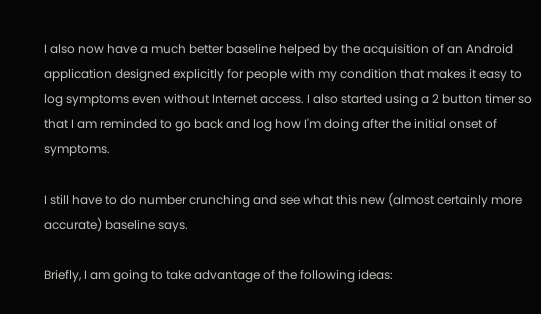I also now have a much better baseline helped by the acquisition of an Android application designed explicitly for people with my condition that makes it easy to log symptoms even without Internet access. I also started using a 2 button timer so that I am reminded to go back and log how I'm doing after the initial onset of symptoms.

I still have to do number crunching and see what this new (almost certainly more accurate) baseline says.

Briefly, I am going to take advantage of the following ideas: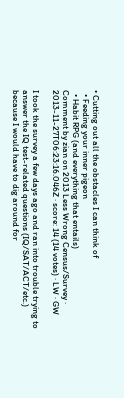• Cutting out all the obstacles I can think of
  • Feeding your inner pigeon
  • Habit RPG (and everything that entails)
Comment by zian on 2013 Less Wrong Census/Survey · 2013-11-27T06:23:16.046Z · score: 14 (14 votes) · LW · GW

I took the survey a few days ago and ran into trouble trying to answer the IQ test-related questions (IQ/SAT/ACT/etc.) because I would have to dig around for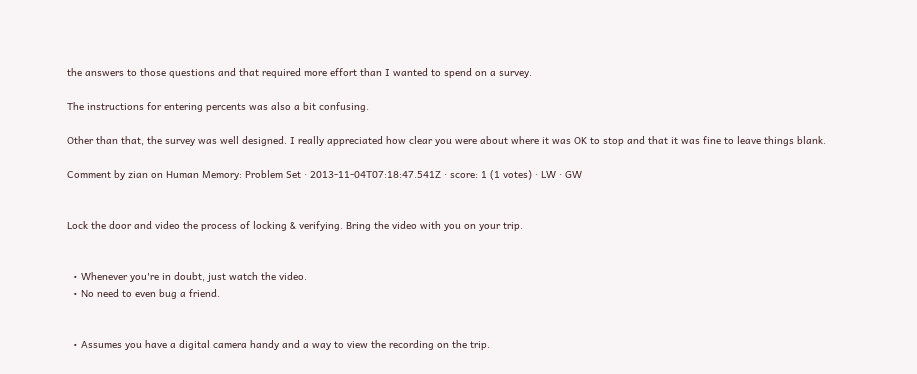the answers to those questions and that required more effort than I wanted to spend on a survey.

The instructions for entering percents was also a bit confusing.

Other than that, the survey was well designed. I really appreciated how clear you were about where it was OK to stop and that it was fine to leave things blank.

Comment by zian on Human Memory: Problem Set · 2013-11-04T07:18:47.541Z · score: 1 (1 votes) · LW · GW


Lock the door and video the process of locking & verifying. Bring the video with you on your trip.


  • Whenever you're in doubt, just watch the video.
  • No need to even bug a friend.


  • Assumes you have a digital camera handy and a way to view the recording on the trip.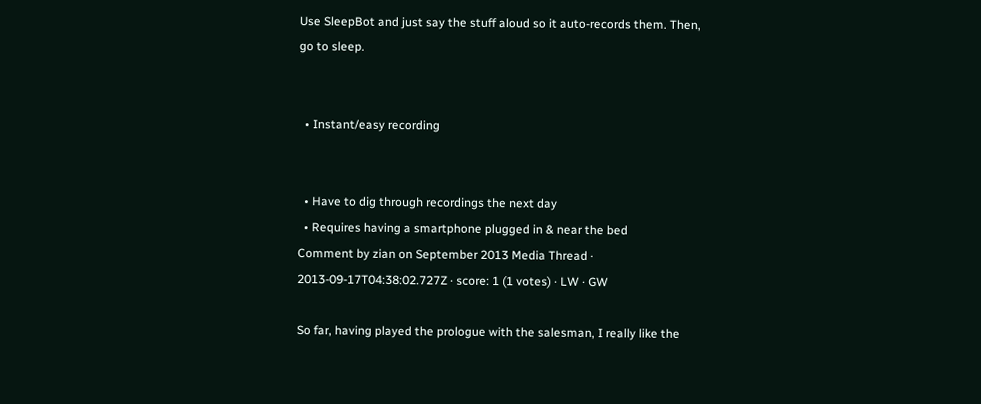Use SleepBot and just say the stuff aloud so it auto-records them. Then, go to sleep.


  • Instant/easy recording


  • Have to dig through recordings the next day
  • Requires having a smartphone plugged in & near the bed
Comment by zian on September 2013 Media Thread · 2013-09-17T04:38:02.727Z · score: 1 (1 votes) · LW · GW

So far, having played the prologue with the salesman, I really like the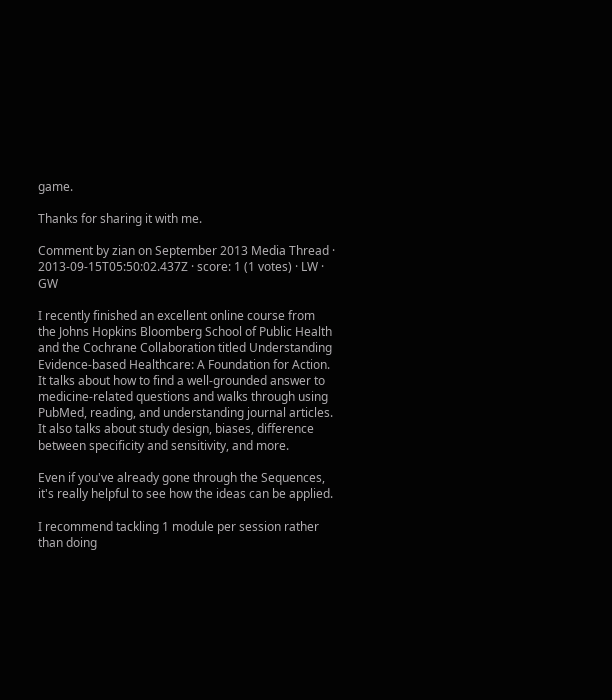game.

Thanks for sharing it with me.

Comment by zian on September 2013 Media Thread · 2013-09-15T05:50:02.437Z · score: 1 (1 votes) · LW · GW

I recently finished an excellent online course from the Johns Hopkins Bloomberg School of Public Health and the Cochrane Collaboration titled Understanding Evidence-based Healthcare: A Foundation for Action. It talks about how to find a well-grounded answer to medicine-related questions and walks through using PubMed, reading, and understanding journal articles. It also talks about study design, biases, difference between specificity and sensitivity, and more.

Even if you've already gone through the Sequences, it's really helpful to see how the ideas can be applied.

I recommend tackling 1 module per session rather than doing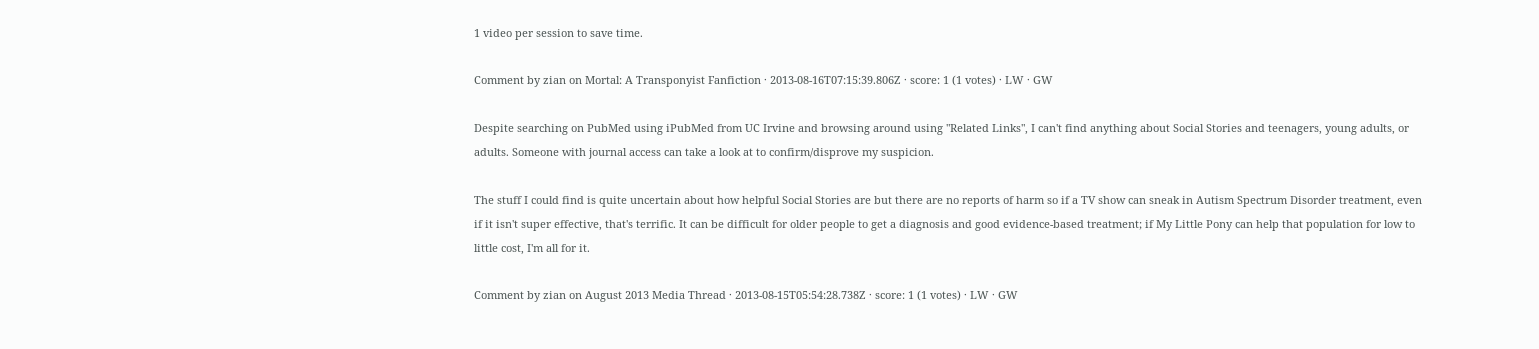1 video per session to save time.

Comment by zian on Mortal: A Transponyist Fanfiction · 2013-08-16T07:15:39.806Z · score: 1 (1 votes) · LW · GW

Despite searching on PubMed using iPubMed from UC Irvine and browsing around using "Related Links", I can't find anything about Social Stories and teenagers, young adults, or adults. Someone with journal access can take a look at to confirm/disprove my suspicion.

The stuff I could find is quite uncertain about how helpful Social Stories are but there are no reports of harm so if a TV show can sneak in Autism Spectrum Disorder treatment, even if it isn't super effective, that's terrific. It can be difficult for older people to get a diagnosis and good evidence-based treatment; if My Little Pony can help that population for low to little cost, I'm all for it.

Comment by zian on August 2013 Media Thread · 2013-08-15T05:54:28.738Z · score: 1 (1 votes) · LW · GW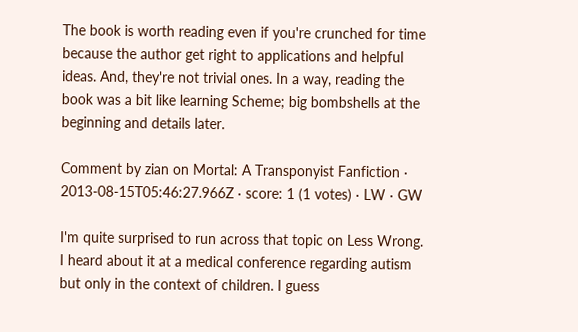The book is worth reading even if you're crunched for time because the author get right to applications and helpful ideas. And, they're not trivial ones. In a way, reading the book was a bit like learning Scheme; big bombshells at the beginning and details later.

Comment by zian on Mortal: A Transponyist Fanfiction · 2013-08-15T05:46:27.966Z · score: 1 (1 votes) · LW · GW

I'm quite surprised to run across that topic on Less Wrong. I heard about it at a medical conference regarding autism but only in the context of children. I guess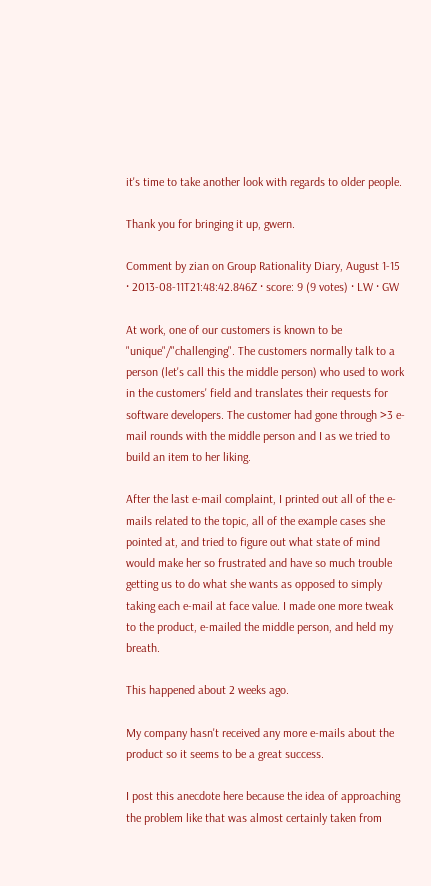it's time to take another look with regards to older people.

Thank you for bringing it up, gwern.

Comment by zian on Group Rationality Diary, August 1-15 · 2013-08-11T21:48:42.846Z · score: 9 (9 votes) · LW · GW

At work, one of our customers is known to be "unique"/"challenging". The customers normally talk to a person (let's call this the middle person) who used to work in the customers' field and translates their requests for software developers. The customer had gone through >3 e-mail rounds with the middle person and I as we tried to build an item to her liking.

After the last e-mail complaint, I printed out all of the e-mails related to the topic, all of the example cases she pointed at, and tried to figure out what state of mind would make her so frustrated and have so much trouble getting us to do what she wants as opposed to simply taking each e-mail at face value. I made one more tweak to the product, e-mailed the middle person, and held my breath.

This happened about 2 weeks ago.

My company hasn't received any more e-mails about the product so it seems to be a great success.

I post this anecdote here because the idea of approaching the problem like that was almost certainly taken from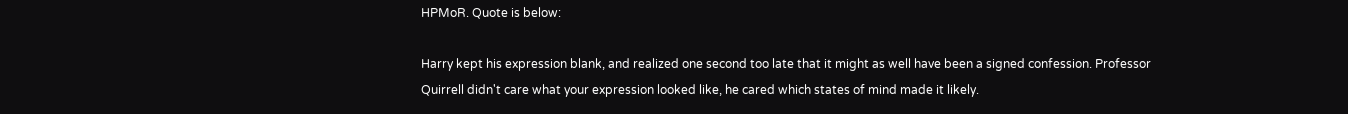HPMoR. Quote is below:

Harry kept his expression blank, and realized one second too late that it might as well have been a signed confession. Professor Quirrell didn't care what your expression looked like, he cared which states of mind made it likely.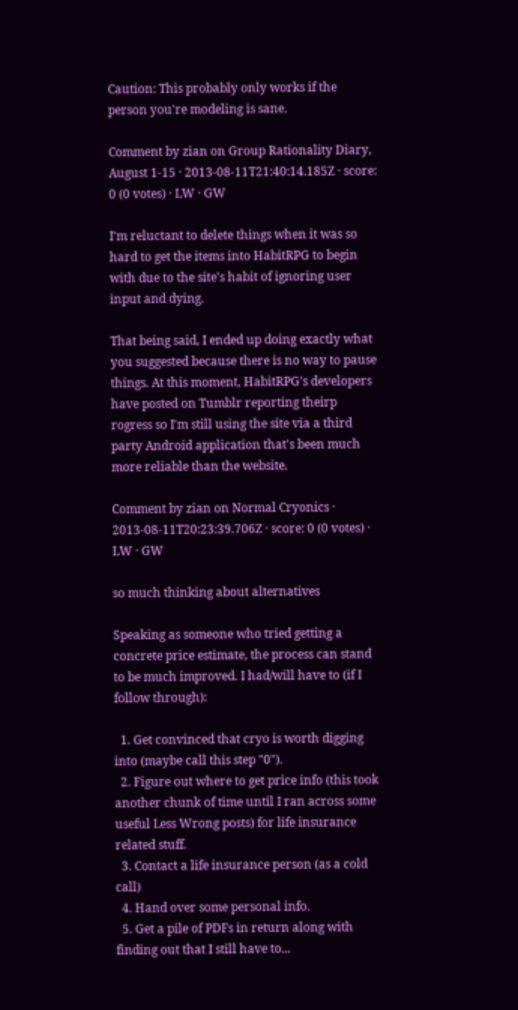Caution: This probably only works if the person you're modeling is sane.

Comment by zian on Group Rationality Diary, August 1-15 · 2013-08-11T21:40:14.185Z · score: 0 (0 votes) · LW · GW

I'm reluctant to delete things when it was so hard to get the items into HabitRPG to begin with due to the site's habit of ignoring user input and dying.

That being said, I ended up doing exactly what you suggested because there is no way to pause things. At this moment, HabitRPG's developers have posted on Tumblr reporting theirp rogress so I'm still using the site via a third party Android application that's been much more reliable than the website.

Comment by zian on Normal Cryonics · 2013-08-11T20:23:39.706Z · score: 0 (0 votes) · LW · GW

so much thinking about alternatives

Speaking as someone who tried getting a concrete price estimate, the process can stand to be much improved. I had/will have to (if I follow through):

  1. Get convinced that cryo is worth digging into (maybe call this step "0").
  2. Figure out where to get price info (this took another chunk of time until I ran across some useful Less Wrong posts) for life insurance related stuff.
  3. Contact a life insurance person (as a cold call)
  4. Hand over some personal info.
  5. Get a pile of PDFs in return along with finding out that I still have to...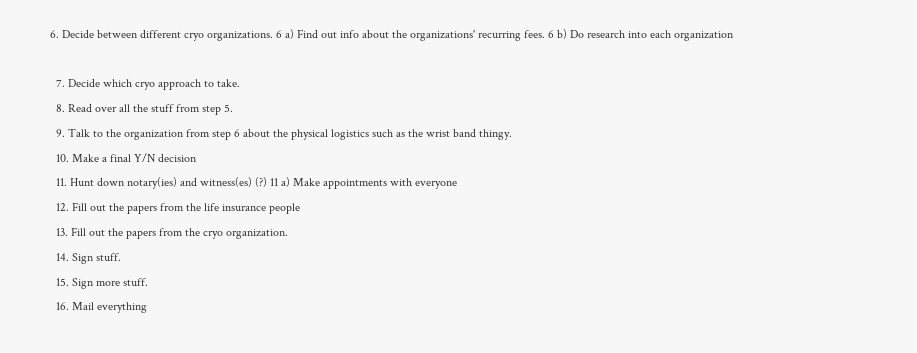6. Decide between different cryo organizations. 6 a) Find out info about the organizations' recurring fees. 6 b) Do research into each organization

  7. Decide which cryo approach to take.
  8. Read over all the stuff from step 5.
  9. Talk to the organization from step 6 about the physical logistics such as the wrist band thingy.
  10. Make a final Y/N decision
  11. Hunt down notary(ies) and witness(es) (?) 11 a) Make appointments with everyone
  12. Fill out the papers from the life insurance people
  13. Fill out the papers from the cryo organization.
  14. Sign stuff.
  15. Sign more stuff.
  16. Mail everything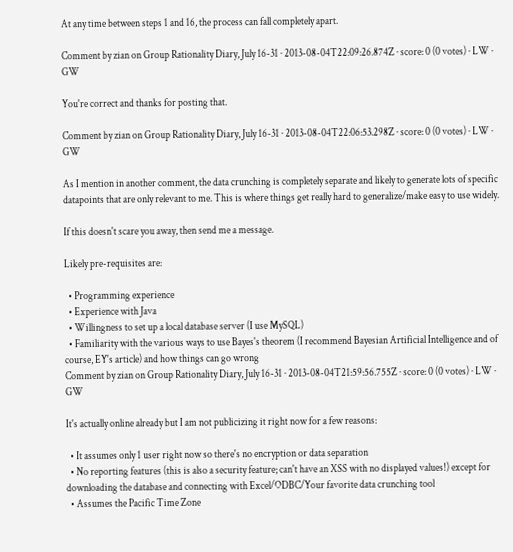At any time between steps 1 and 16, the process can fall completely apart.

Comment by zian on Group Rationality Diary, July 16-31 · 2013-08-04T22:09:26.874Z · score: 0 (0 votes) · LW · GW

You're correct and thanks for posting that.

Comment by zian on Group Rationality Diary, July 16-31 · 2013-08-04T22:06:53.298Z · score: 0 (0 votes) · LW · GW

As I mention in another comment, the data crunching is completely separate and likely to generate lots of specific datapoints that are only relevant to me. This is where things get really hard to generalize/make easy to use widely.

If this doesn't scare you away, then send me a message.

Likely pre-requisites are:

  • Programming experience
  • Experience with Java
  • Willingness to set up a local database server (I use MySQL)
  • Familiarity with the various ways to use Bayes's theorem (I recommend Bayesian Artificial Intelligence and of course, EY's article) and how things can go wrong
Comment by zian on Group Rationality Diary, July 16-31 · 2013-08-04T21:59:56.755Z · score: 0 (0 votes) · LW · GW

It's actually online already but I am not publicizing it right now for a few reasons:

  • It assumes only 1 user right now so there's no encryption or data separation
  • No reporting features (this is also a security feature; can't have an XSS with no displayed values!) except for downloading the database and connecting with Excel/ODBC/Your favorite data crunching tool
  • Assumes the Pacific Time Zone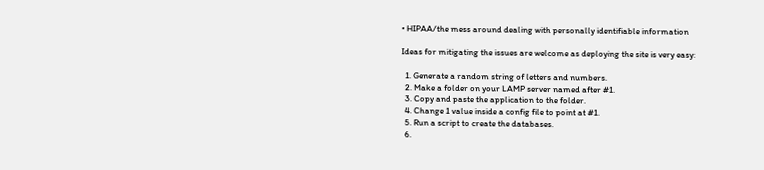• HIPAA/the mess around dealing with personally identifiable information

Ideas for mitigating the issues are welcome as deploying the site is very easy:

  1. Generate a random string of letters and numbers.
  2. Make a folder on your LAMP server named after #1.
  3. Copy and paste the application to the folder.
  4. Change 1 value inside a config file to point at #1.
  5. Run a script to create the databases.
  6.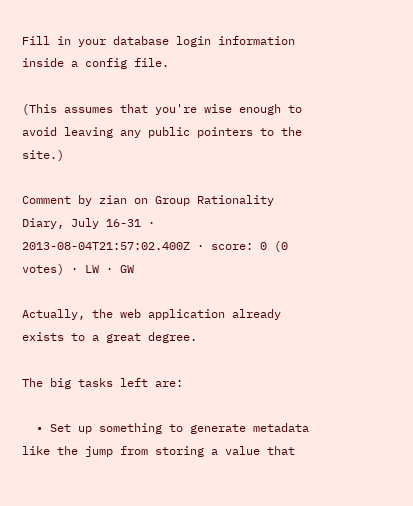Fill in your database login information inside a config file.

(This assumes that you're wise enough to avoid leaving any public pointers to the site.)

Comment by zian on Group Rationality Diary, July 16-31 · 2013-08-04T21:57:02.400Z · score: 0 (0 votes) · LW · GW

Actually, the web application already exists to a great degree.

The big tasks left are:

  • Set up something to generate metadata like the jump from storing a value that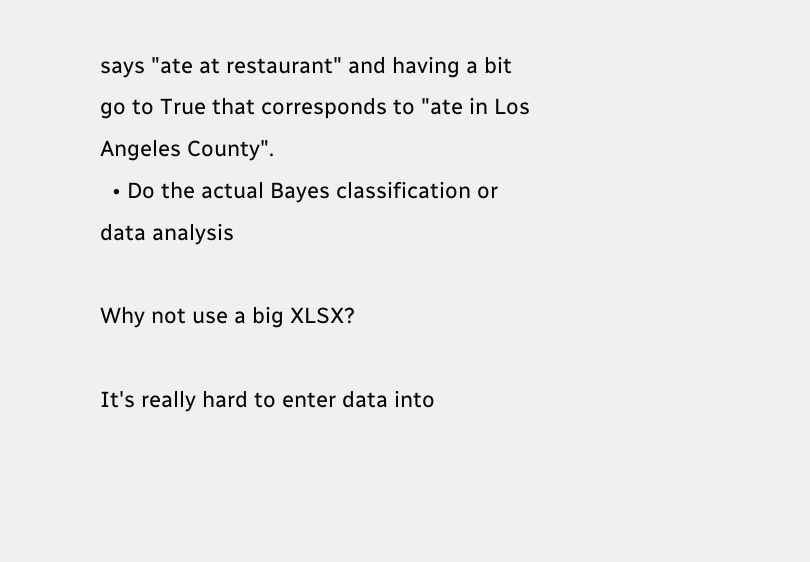says "ate at restaurant" and having a bit go to True that corresponds to "ate in Los Angeles County".
  • Do the actual Bayes classification or data analysis

Why not use a big XLSX?

It's really hard to enter data into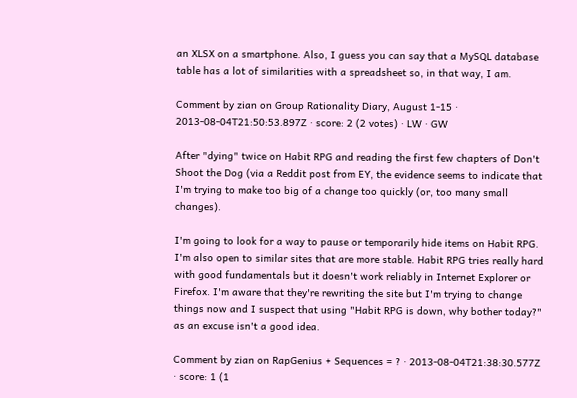an XLSX on a smartphone. Also, I guess you can say that a MySQL database table has a lot of similarities with a spreadsheet so, in that way, I am.

Comment by zian on Group Rationality Diary, August 1-15 · 2013-08-04T21:50:53.897Z · score: 2 (2 votes) · LW · GW

After "dying" twice on Habit RPG and reading the first few chapters of Don't Shoot the Dog (via a Reddit post from EY, the evidence seems to indicate that I'm trying to make too big of a change too quickly (or, too many small changes).

I'm going to look for a way to pause or temporarily hide items on Habit RPG. I'm also open to similar sites that are more stable. Habit RPG tries really hard with good fundamentals but it doesn't work reliably in Internet Explorer or Firefox. I'm aware that they're rewriting the site but I'm trying to change things now and I suspect that using "Habit RPG is down, why bother today?" as an excuse isn't a good idea.

Comment by zian on RapGenius + Sequences = ? · 2013-08-04T21:38:30.577Z · score: 1 (1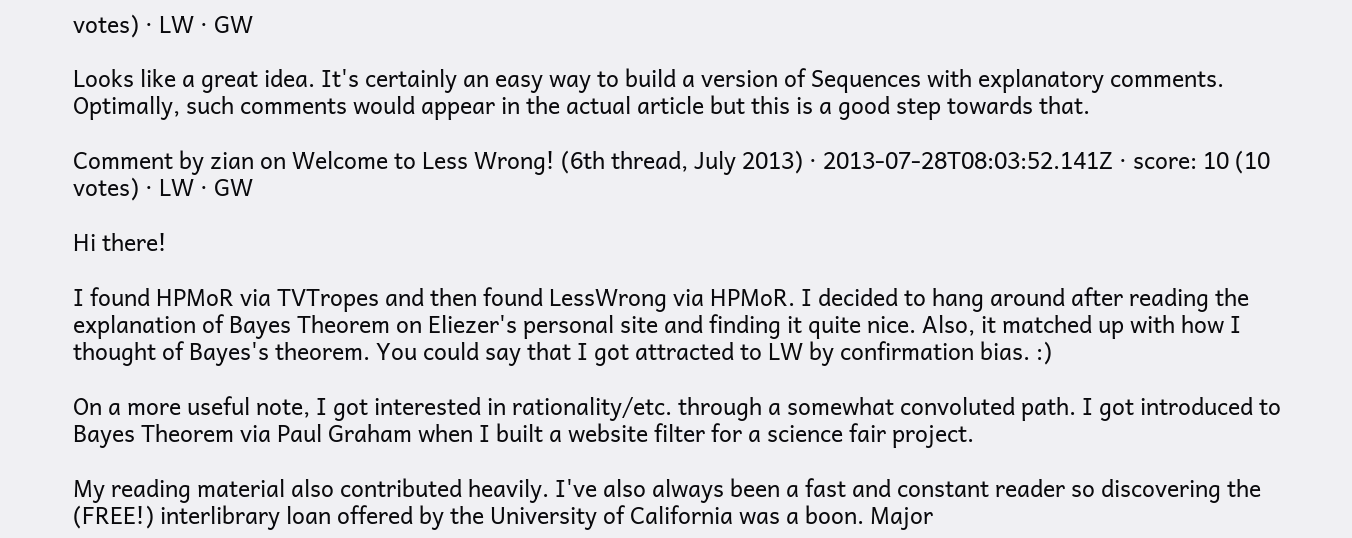votes) · LW · GW

Looks like a great idea. It's certainly an easy way to build a version of Sequences with explanatory comments. Optimally, such comments would appear in the actual article but this is a good step towards that.

Comment by zian on Welcome to Less Wrong! (6th thread, July 2013) · 2013-07-28T08:03:52.141Z · score: 10 (10 votes) · LW · GW

Hi there!

I found HPMoR via TVTropes and then found LessWrong via HPMoR. I decided to hang around after reading the explanation of Bayes Theorem on Eliezer's personal site and finding it quite nice. Also, it matched up with how I thought of Bayes's theorem. You could say that I got attracted to LW by confirmation bias. :)

On a more useful note, I got interested in rationality/etc. through a somewhat convoluted path. I got introduced to Bayes Theorem via Paul Graham when I built a website filter for a science fair project.

My reading material also contributed heavily. I've also always been a fast and constant reader so discovering the (FREE!) interlibrary loan offered by the University of California was a boon. Major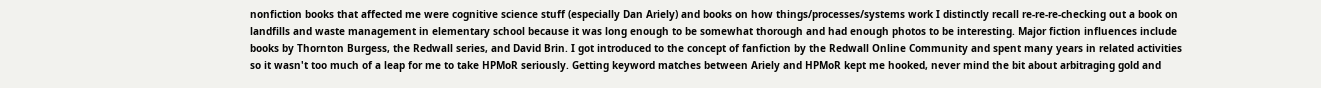nonfiction books that affected me were cognitive science stuff (especially Dan Ariely) and books on how things/processes/systems work I distinctly recall re-re-re-checking out a book on landfills and waste management in elementary school because it was long enough to be somewhat thorough and had enough photos to be interesting. Major fiction influences include books by Thornton Burgess, the Redwall series, and David Brin. I got introduced to the concept of fanfiction by the Redwall Online Community and spent many years in related activities so it wasn't too much of a leap for me to take HPMoR seriously. Getting keyword matches between Ariely and HPMoR kept me hooked, never mind the bit about arbitraging gold and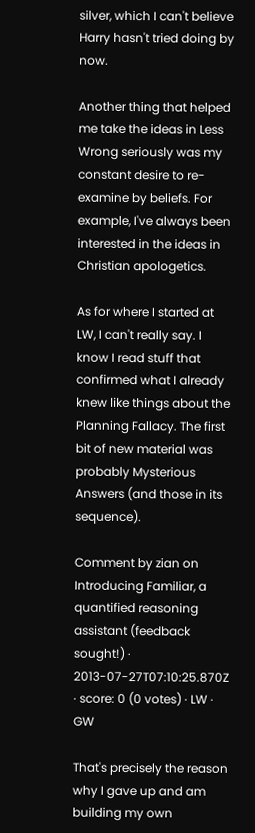silver, which I can't believe Harry hasn't tried doing by now.

Another thing that helped me take the ideas in Less Wrong seriously was my constant desire to re-examine by beliefs. For example, I've always been interested in the ideas in Christian apologetics.

As for where I started at LW, I can't really say. I know I read stuff that confirmed what I already knew like things about the Planning Fallacy. The first bit of new material was probably Mysterious Answers (and those in its sequence).

Comment by zian on Introducing Familiar, a quantified reasoning assistant (feedback sought!) · 2013-07-27T07:10:25.870Z · score: 0 (0 votes) · LW · GW

That's precisely the reason why I gave up and am building my own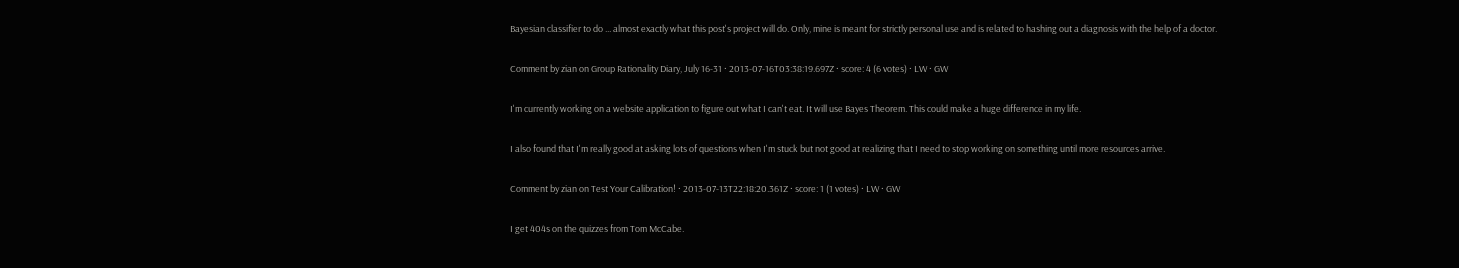Bayesian classifier to do ... almost exactly what this post's project will do. Only, mine is meant for strictly personal use and is related to hashing out a diagnosis with the help of a doctor.

Comment by zian on Group Rationality Diary, July 16-31 · 2013-07-16T03:38:19.697Z · score: 4 (6 votes) · LW · GW

I'm currently working on a website application to figure out what I can't eat. It will use Bayes Theorem. This could make a huge difference in my life.

I also found that I'm really good at asking lots of questions when I'm stuck but not good at realizing that I need to stop working on something until more resources arrive.

Comment by zian on Test Your Calibration! · 2013-07-13T22:18:20.361Z · score: 1 (1 votes) · LW · GW

I get 404s on the quizzes from Tom McCabe.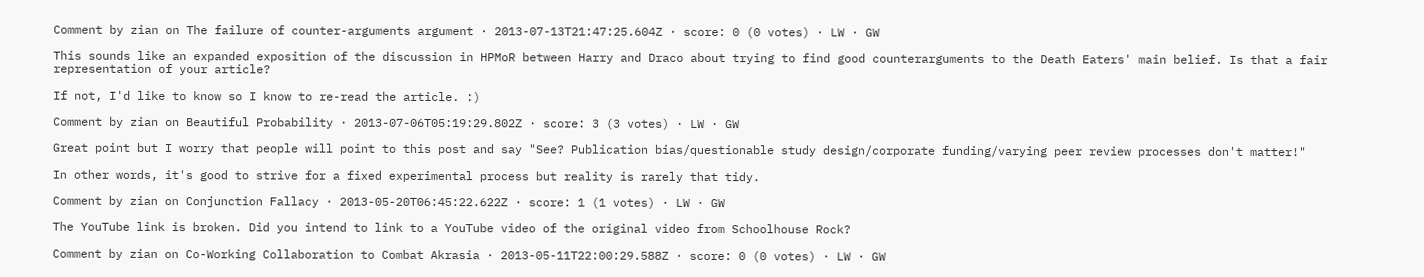Comment by zian on The failure of counter-arguments argument · 2013-07-13T21:47:25.604Z · score: 0 (0 votes) · LW · GW

This sounds like an expanded exposition of the discussion in HPMoR between Harry and Draco about trying to find good counterarguments to the Death Eaters' main belief. Is that a fair representation of your article?

If not, I'd like to know so I know to re-read the article. :)

Comment by zian on Beautiful Probability · 2013-07-06T05:19:29.802Z · score: 3 (3 votes) · LW · GW

Great point but I worry that people will point to this post and say "See? Publication bias/questionable study design/corporate funding/varying peer review processes don't matter!"

In other words, it's good to strive for a fixed experimental process but reality is rarely that tidy.

Comment by zian on Conjunction Fallacy · 2013-05-20T06:45:22.622Z · score: 1 (1 votes) · LW · GW

The YouTube link is broken. Did you intend to link to a YouTube video of the original video from Schoolhouse Rock?

Comment by zian on Co-Working Collaboration to Combat Akrasia · 2013-05-11T22:00:29.588Z · score: 0 (0 votes) · LW · GW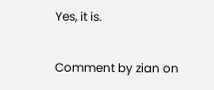Yes, it is.

Comment by zian on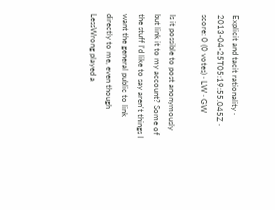Explicit and tacit rationality · 2013-04-25T05:19:55.045Z · score: 0 (0 votes) · LW · GW

Is it possible to post anonymously but link it to my account? Some of the stuff I'd like to say aren't things I want the general public to link directly to me, even though LessWrong played a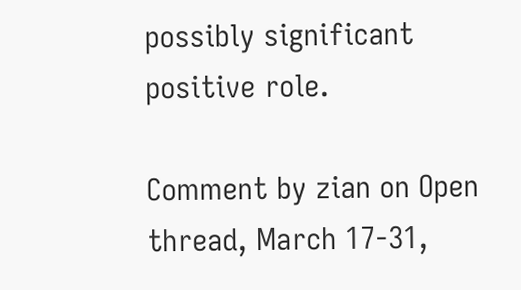possibly significant positive role.

Comment by zian on Open thread, March 17-31,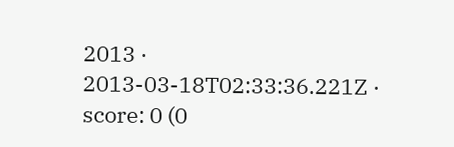2013 · 2013-03-18T02:33:36.221Z · score: 0 (0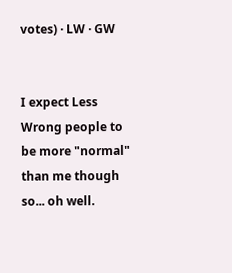votes) · LW · GW


I expect Less Wrong people to be more "normal" than me though so... oh well.